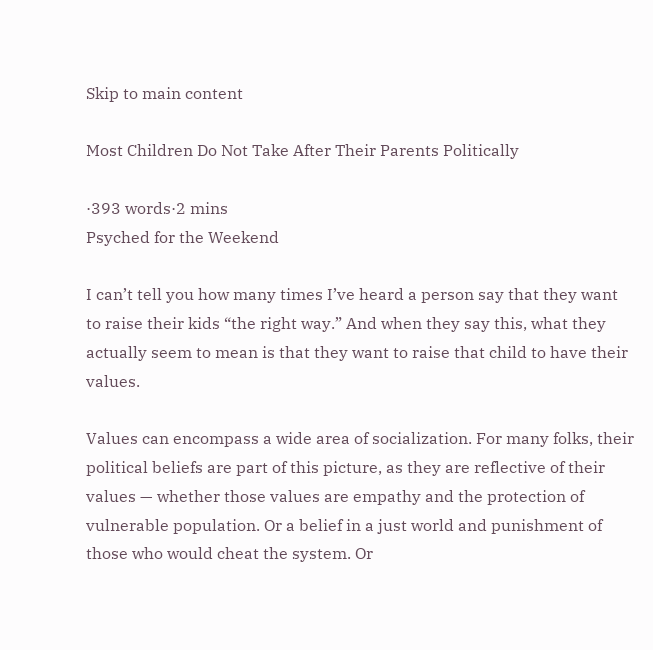Skip to main content

Most Children Do Not Take After Their Parents Politically

·393 words·2 mins
Psyched for the Weekend

I can’t tell you how many times I’ve heard a person say that they want to raise their kids “the right way.” And when they say this, what they actually seem to mean is that they want to raise that child to have their values.

Values can encompass a wide area of socialization. For many folks, their political beliefs are part of this picture, as they are reflective of their values — whether those values are empathy and the protection of vulnerable population. Or a belief in a just world and punishment of those who would cheat the system. Or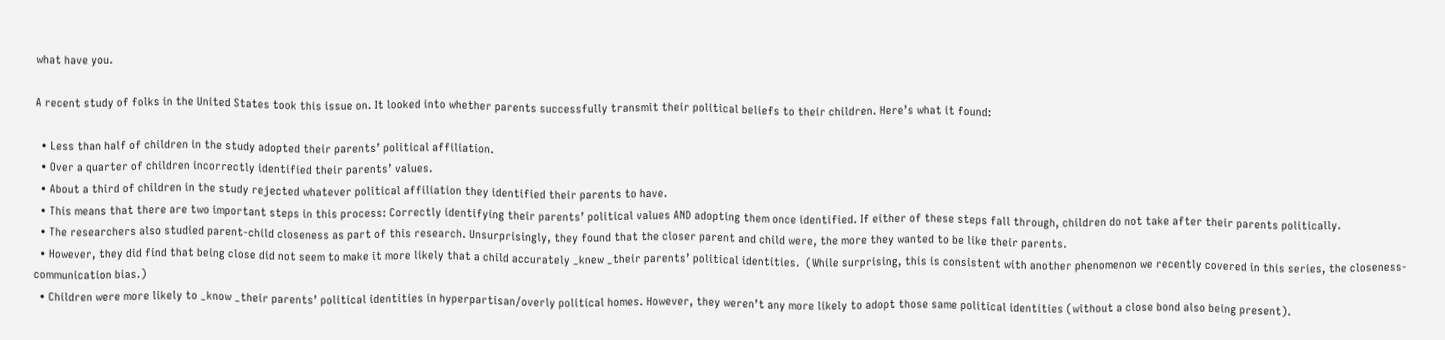what have you.

A recent study of folks in the United States took this issue on. It looked into whether parents successfully transmit their political beliefs to their children. Here’s what it found:

  • Less than half of children in the study adopted their parents’ political affiliation.
  • Over a quarter of children incorrectly identified their parents’ values.
  • About a third of children in the study rejected whatever political affiliation they identified their parents to have.
  • This means that there are two important steps in this process: Correctly identifying their parents’ political values AND adopting them once identified. If either of these steps fall through, children do not take after their parents politically.
  • The researchers also studied parent-child closeness as part of this research. Unsurprisingly, they found that the closer parent and child were, the more they wanted to be like their parents.
  • However, they did find that being close did not seem to make it more likely that a child accurately _knew _their parents’ political identities.  (While surprising, this is consistent with another phenomenon we recently covered in this series, the closeness-communication bias.)
  • Children were more likely to _know _their parents’ political identities in hyperpartisan/overly political homes. However, they weren’t any more likely to adopt those same political identities (without a close bond also being present).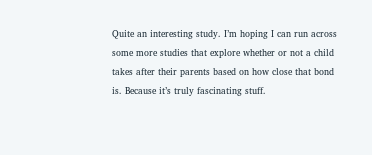Quite an interesting study. I’m hoping I can run across some more studies that explore whether or not a child takes after their parents based on how close that bond is. Because it’s truly fascinating stuff.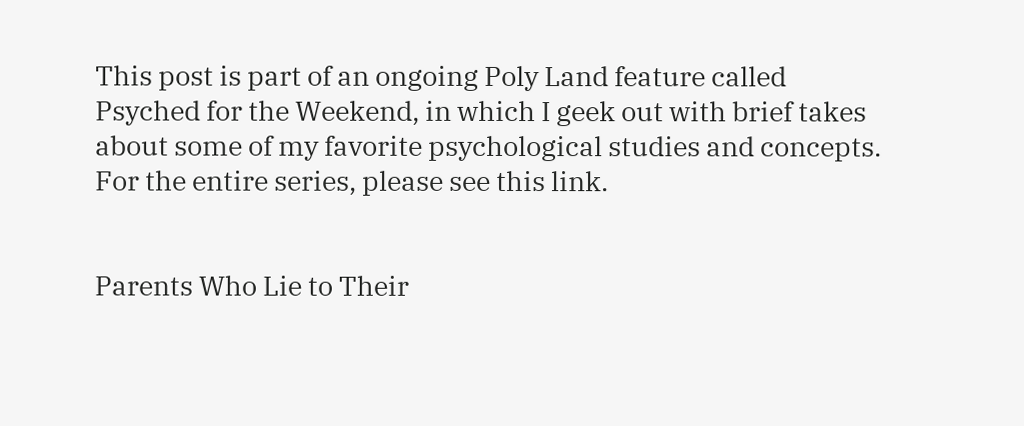This post is part of an ongoing Poly Land feature called Psyched for the Weekend, in which I geek out with brief takes about some of my favorite psychological studies and concepts. For the entire series, please see this link.


Parents Who Lie to Their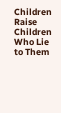Children Raise Children Who Lie to Them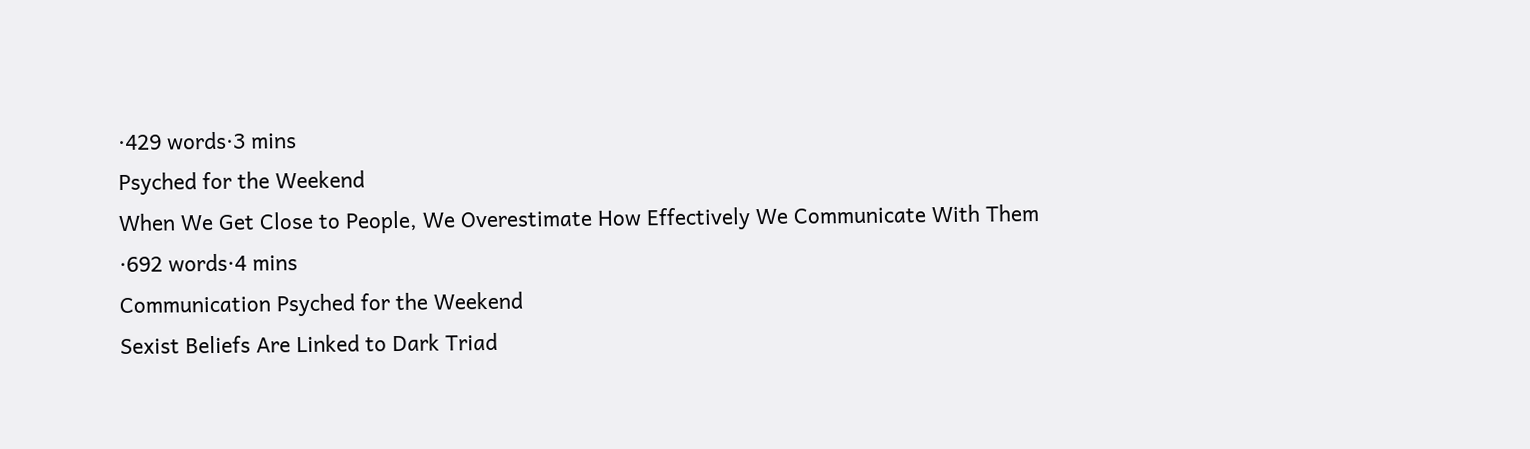·429 words·3 mins
Psyched for the Weekend
When We Get Close to People, We Overestimate How Effectively We Communicate With Them
·692 words·4 mins
Communication Psyched for the Weekend
Sexist Beliefs Are Linked to Dark Triad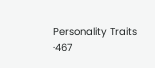Personality Traits
·467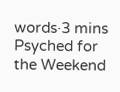words·3 mins
Psyched for the Weekend